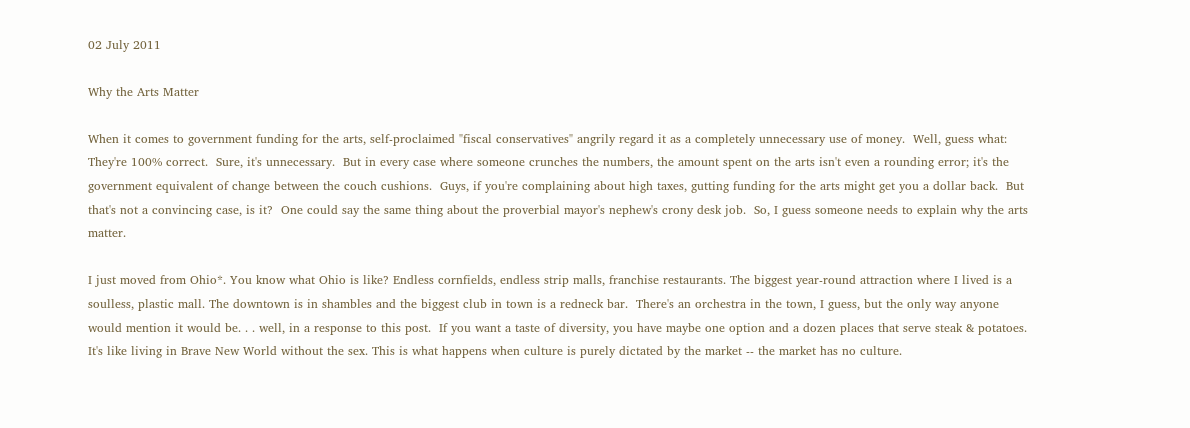02 July 2011

Why the Arts Matter

When it comes to government funding for the arts, self-proclaimed "fiscal conservatives" angrily regard it as a completely unnecessary use of money.  Well, guess what:  They're 100% correct.  Sure, it's unnecessary.  But in every case where someone crunches the numbers, the amount spent on the arts isn't even a rounding error; it's the government equivalent of change between the couch cushions.  Guys, if you're complaining about high taxes, gutting funding for the arts might get you a dollar back.  But that's not a convincing case, is it?  One could say the same thing about the proverbial mayor's nephew's crony desk job.  So, I guess someone needs to explain why the arts matter.

I just moved from Ohio*. You know what Ohio is like? Endless cornfields, endless strip malls, franchise restaurants. The biggest year-round attraction where I lived is a soulless, plastic mall. The downtown is in shambles and the biggest club in town is a redneck bar.  There's an orchestra in the town, I guess, but the only way anyone would mention it would be. . . well, in a response to this post.  If you want a taste of diversity, you have maybe one option and a dozen places that serve steak & potatoes.  It's like living in Brave New World without the sex. This is what happens when culture is purely dictated by the market -- the market has no culture.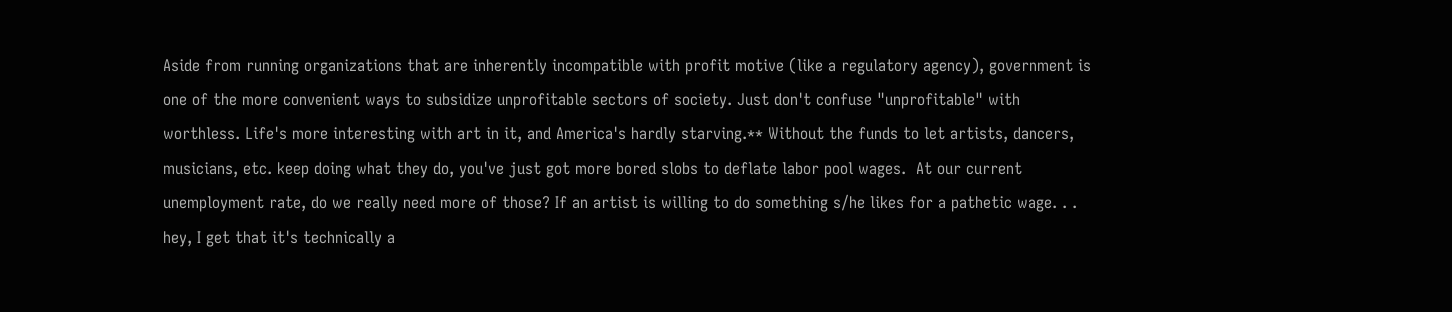Aside from running organizations that are inherently incompatible with profit motive (like a regulatory agency), government is one of the more convenient ways to subsidize unprofitable sectors of society. Just don't confuse "unprofitable" with worthless. Life's more interesting with art in it, and America's hardly starving.** Without the funds to let artists, dancers, musicians, etc. keep doing what they do, you've just got more bored slobs to deflate labor pool wages.  At our current unemployment rate, do we really need more of those? If an artist is willing to do something s/he likes for a pathetic wage. . . hey, I get that it's technically a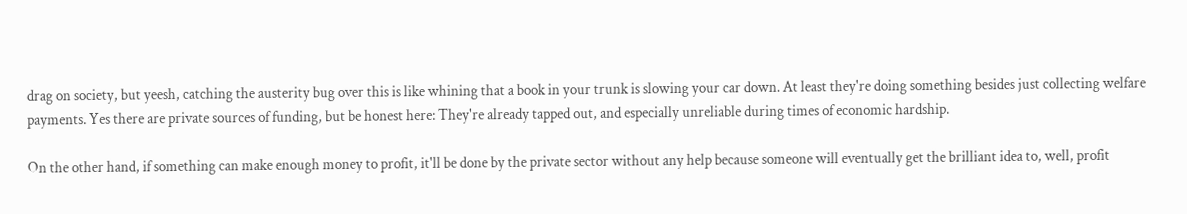drag on society, but yeesh, catching the austerity bug over this is like whining that a book in your trunk is slowing your car down. At least they're doing something besides just collecting welfare payments. Yes there are private sources of funding, but be honest here: They're already tapped out, and especially unreliable during times of economic hardship.

On the other hand, if something can make enough money to profit, it'll be done by the private sector without any help because someone will eventually get the brilliant idea to, well, profit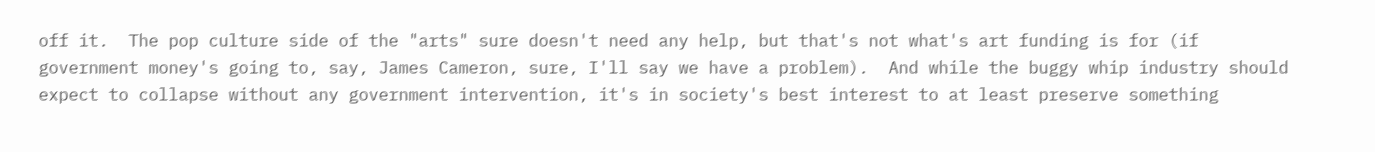off it.  The pop culture side of the "arts" sure doesn't need any help, but that's not what's art funding is for (if government money's going to, say, James Cameron, sure, I'll say we have a problem).  And while the buggy whip industry should expect to collapse without any government intervention, it's in society's best interest to at least preserve something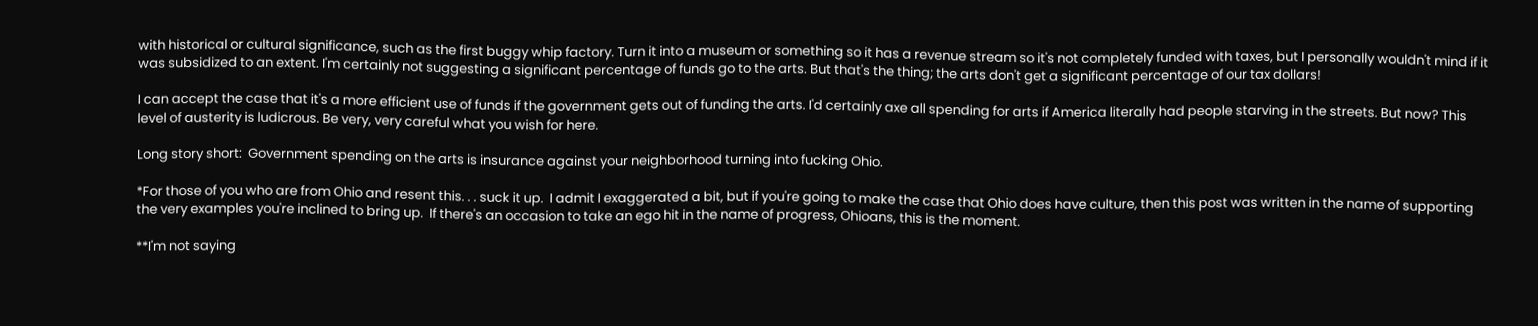with historical or cultural significance, such as the first buggy whip factory. Turn it into a museum or something so it has a revenue stream so it's not completely funded with taxes, but I personally wouldn't mind if it was subsidized to an extent. I'm certainly not suggesting a significant percentage of funds go to the arts. But that's the thing; the arts don't get a significant percentage of our tax dollars!

I can accept the case that it's a more efficient use of funds if the government gets out of funding the arts. I'd certainly axe all spending for arts if America literally had people starving in the streets. But now? This level of austerity is ludicrous. Be very, very careful what you wish for here.

Long story short:  Government spending on the arts is insurance against your neighborhood turning into fucking Ohio.

*For those of you who are from Ohio and resent this. . . suck it up.  I admit I exaggerated a bit, but if you're going to make the case that Ohio does have culture, then this post was written in the name of supporting the very examples you're inclined to bring up.  If there's an occasion to take an ego hit in the name of progress, Ohioans, this is the moment.

**I'm not saying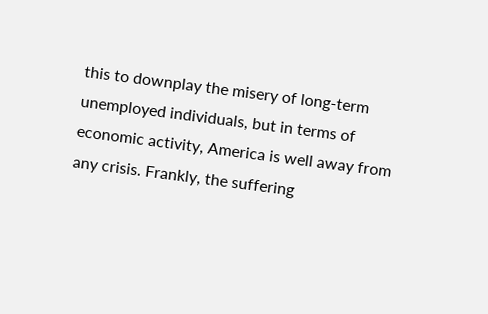this to downplay the misery of long-term unemployed individuals, but in terms of economic activity, America is well away from any crisis. Frankly, the suffering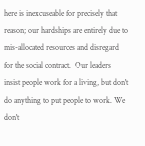here is inexcuseable for precisely that reason; our hardships are entirely due to mis-allocated resources and disregard for the social contract.  Our leaders insist people work for a living, but don't do anything to put people to work. We don't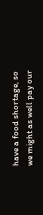have a food shortage, so we might as well pay our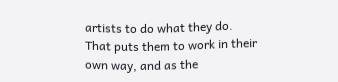artists to do what they do.  That puts them to work in their own way, and as the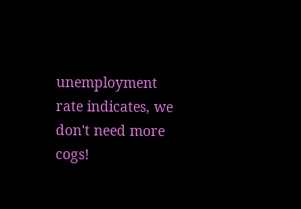unemployment rate indicates, we don't need more cogs!